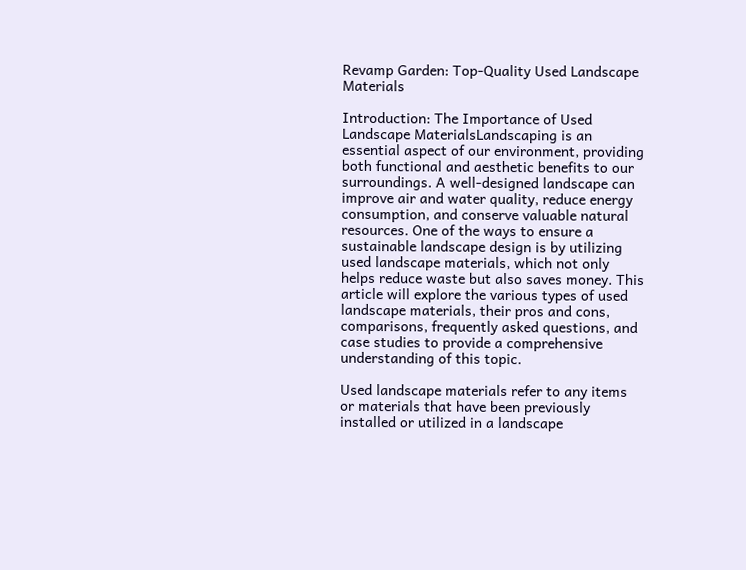Revamp Garden: Top-Quality Used Landscape Materials

Introduction: The Importance of Used Landscape MaterialsLandscaping is an essential aspect of our environment, providing both functional and aesthetic benefits to our surroundings. A well-designed landscape can improve air and water quality, reduce energy consumption, and conserve valuable natural resources. One of the ways to ensure a sustainable landscape design is by utilizing used landscape materials, which not only helps reduce waste but also saves money. This article will explore the various types of used landscape materials, their pros and cons, comparisons, frequently asked questions, and case studies to provide a comprehensive understanding of this topic.

Used landscape materials refer to any items or materials that have been previously installed or utilized in a landscape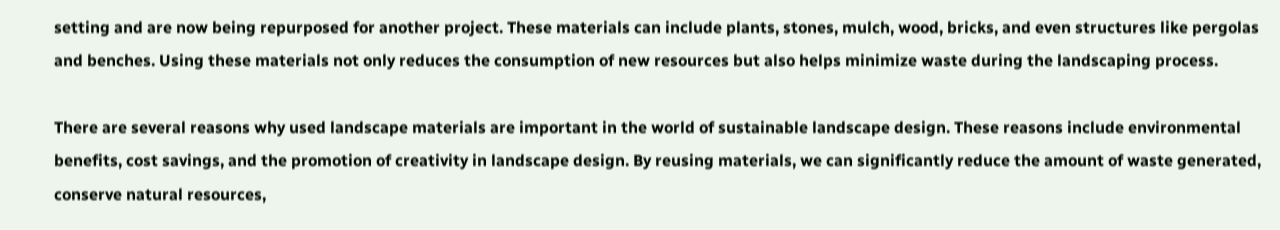setting and are now being repurposed for another project. These materials can include plants, stones, mulch, wood, bricks, and even structures like pergolas and benches. Using these materials not only reduces the consumption of new resources but also helps minimize waste during the landscaping process.

There are several reasons why used landscape materials are important in the world of sustainable landscape design. These reasons include environmental benefits, cost savings, and the promotion of creativity in landscape design. By reusing materials, we can significantly reduce the amount of waste generated, conserve natural resources,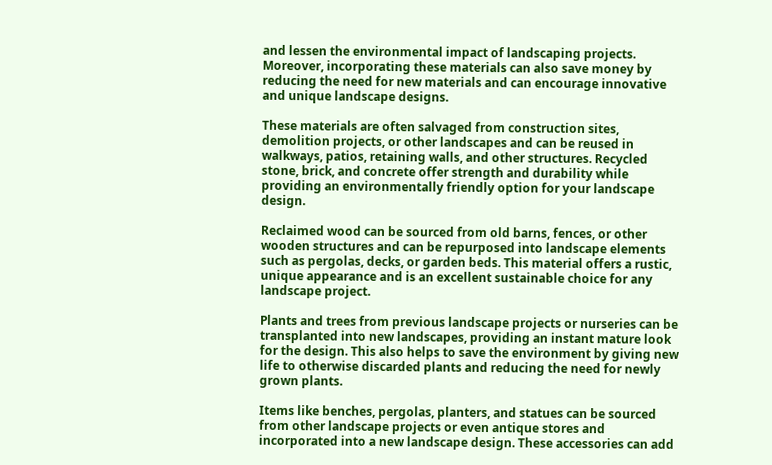and lessen the environmental impact of landscaping projects. Moreover, incorporating these materials can also save money by reducing the need for new materials and can encourage innovative and unique landscape designs.

These materials are often salvaged from construction sites, demolition projects, or other landscapes and can be reused in walkways, patios, retaining walls, and other structures. Recycled stone, brick, and concrete offer strength and durability while providing an environmentally friendly option for your landscape design.

Reclaimed wood can be sourced from old barns, fences, or other wooden structures and can be repurposed into landscape elements such as pergolas, decks, or garden beds. This material offers a rustic, unique appearance and is an excellent sustainable choice for any landscape project.

Plants and trees from previous landscape projects or nurseries can be transplanted into new landscapes, providing an instant mature look for the design. This also helps to save the environment by giving new life to otherwise discarded plants and reducing the need for newly grown plants.

Items like benches, pergolas, planters, and statues can be sourced from other landscape projects or even antique stores and incorporated into a new landscape design. These accessories can add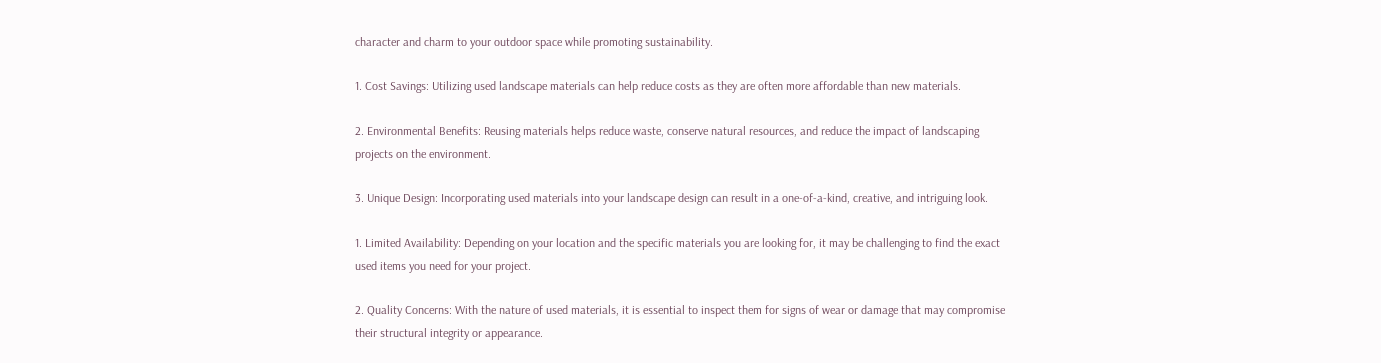character and charm to your outdoor space while promoting sustainability.

1. Cost Savings: Utilizing used landscape materials can help reduce costs as they are often more affordable than new materials.

2. Environmental Benefits: Reusing materials helps reduce waste, conserve natural resources, and reduce the impact of landscaping projects on the environment.

3. Unique Design: Incorporating used materials into your landscape design can result in a one-of-a-kind, creative, and intriguing look.

1. Limited Availability: Depending on your location and the specific materials you are looking for, it may be challenging to find the exact used items you need for your project.

2. Quality Concerns: With the nature of used materials, it is essential to inspect them for signs of wear or damage that may compromise their structural integrity or appearance.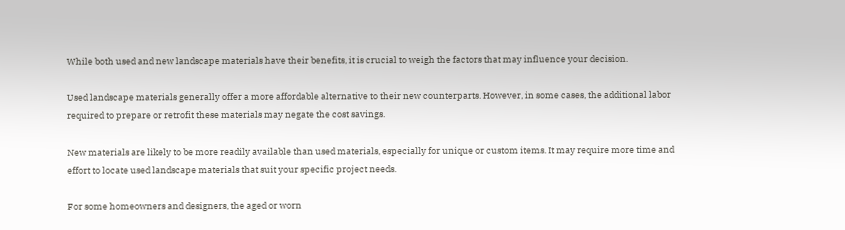While both used and new landscape materials have their benefits, it is crucial to weigh the factors that may influence your decision.

Used landscape materials generally offer a more affordable alternative to their new counterparts. However, in some cases, the additional labor required to prepare or retrofit these materials may negate the cost savings.

New materials are likely to be more readily available than used materials, especially for unique or custom items. It may require more time and effort to locate used landscape materials that suit your specific project needs.

For some homeowners and designers, the aged or worn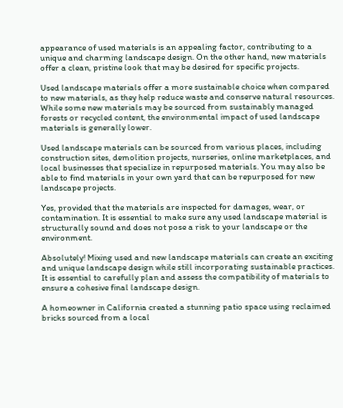appearance of used materials is an appealing factor, contributing to a unique and charming landscape design. On the other hand, new materials offer a clean, pristine look that may be desired for specific projects.

Used landscape materials offer a more sustainable choice when compared to new materials, as they help reduce waste and conserve natural resources. While some new materials may be sourced from sustainably managed forests or recycled content, the environmental impact of used landscape materials is generally lower.

Used landscape materials can be sourced from various places, including construction sites, demolition projects, nurseries, online marketplaces, and local businesses that specialize in repurposed materials. You may also be able to find materials in your own yard that can be repurposed for new landscape projects.

Yes, provided that the materials are inspected for damages, wear, or contamination. It is essential to make sure any used landscape material is structurally sound and does not pose a risk to your landscape or the environment.

Absolutely! Mixing used and new landscape materials can create an exciting and unique landscape design while still incorporating sustainable practices. It is essential to carefully plan and assess the compatibility of materials to ensure a cohesive final landscape design.

A homeowner in California created a stunning patio space using reclaimed bricks sourced from a local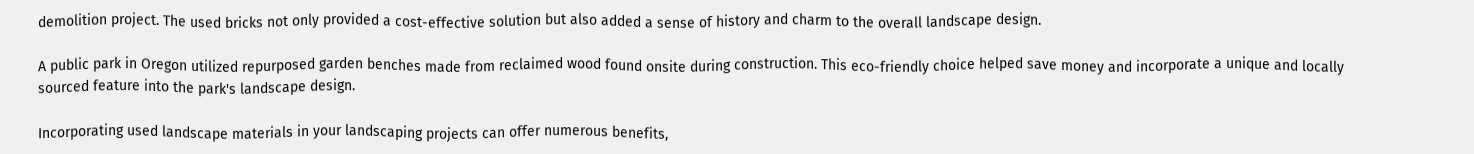demolition project. The used bricks not only provided a cost-effective solution but also added a sense of history and charm to the overall landscape design.

A public park in Oregon utilized repurposed garden benches made from reclaimed wood found onsite during construction. This eco-friendly choice helped save money and incorporate a unique and locally sourced feature into the park's landscape design.

Incorporating used landscape materials in your landscaping projects can offer numerous benefits,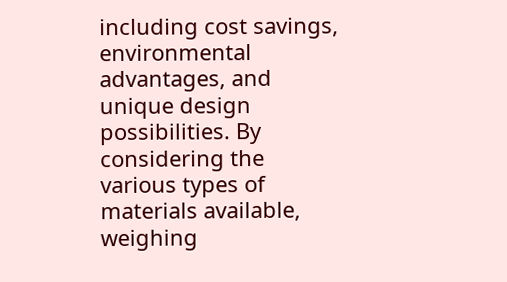including cost savings, environmental advantages, and unique design possibilities. By considering the various types of materials available, weighing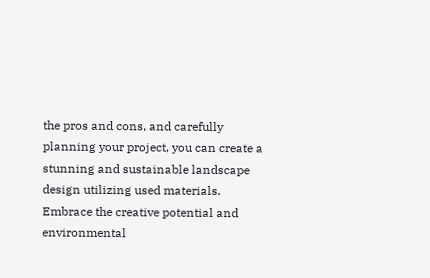the pros and cons, and carefully planning your project, you can create a stunning and sustainable landscape design utilizing used materials. Embrace the creative potential and environmental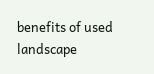benefits of used landscape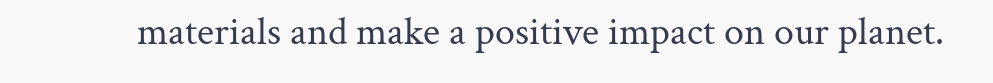materials and make a positive impact on our planet.